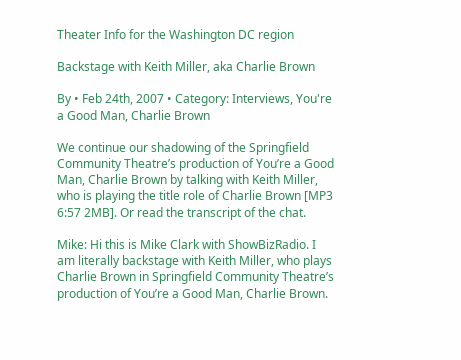Theater Info for the Washington DC region

Backstage with Keith Miller, aka Charlie Brown

By • Feb 24th, 2007 • Category: Interviews, You're a Good Man, Charlie Brown

We continue our shadowing of the Springfield Community Theatre’s production of You’re a Good Man, Charlie Brown by talking with Keith Miller, who is playing the title role of Charlie Brown [MP3 6:57 2MB]. Or read the transcript of the chat.

Mike: Hi this is Mike Clark with ShowBizRadio. I am literally backstage with Keith Miller, who plays Charlie Brown in Springfield Community Theatre’s production of You’re a Good Man, Charlie Brown.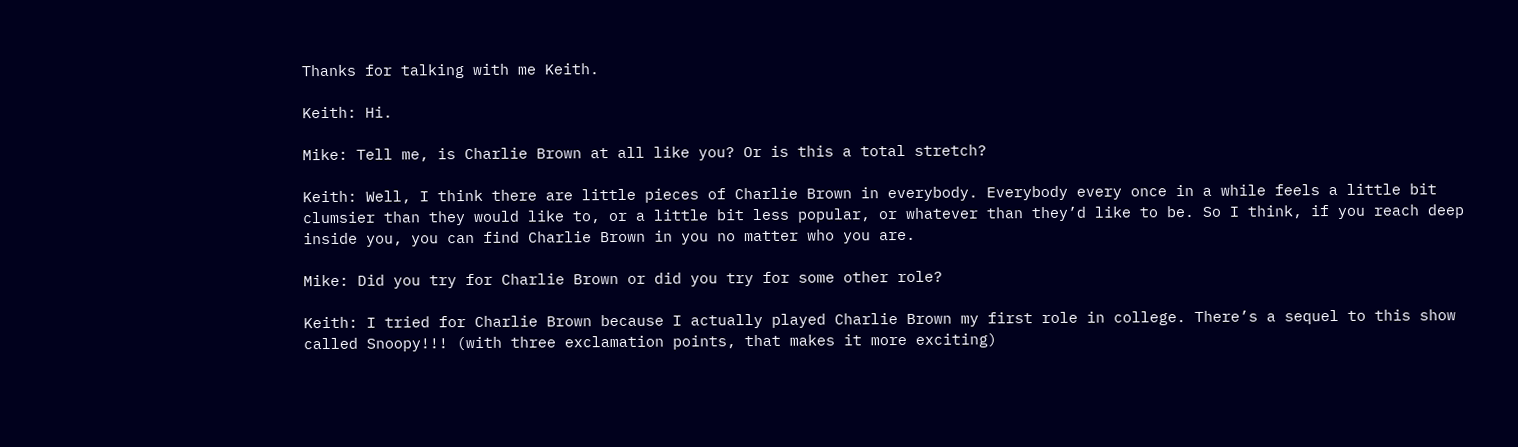Thanks for talking with me Keith.

Keith: Hi.

Mike: Tell me, is Charlie Brown at all like you? Or is this a total stretch?

Keith: Well, I think there are little pieces of Charlie Brown in everybody. Everybody every once in a while feels a little bit clumsier than they would like to, or a little bit less popular, or whatever than they’d like to be. So I think, if you reach deep inside you, you can find Charlie Brown in you no matter who you are.

Mike: Did you try for Charlie Brown or did you try for some other role?

Keith: I tried for Charlie Brown because I actually played Charlie Brown my first role in college. There’s a sequel to this show called Snoopy!!! (with three exclamation points, that makes it more exciting)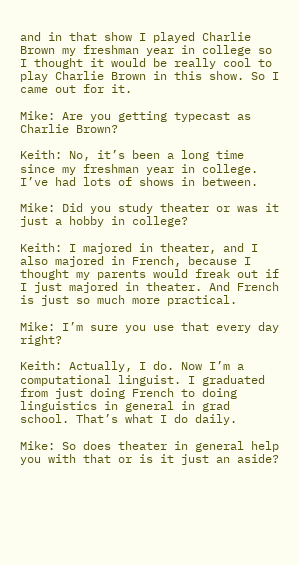and in that show I played Charlie Brown my freshman year in college so I thought it would be really cool to play Charlie Brown in this show. So I came out for it.

Mike: Are you getting typecast as Charlie Brown?

Keith: No, it’s been a long time since my freshman year in college. I’ve had lots of shows in between.

Mike: Did you study theater or was it just a hobby in college?

Keith: I majored in theater, and I also majored in French, because I thought my parents would freak out if I just majored in theater. And French is just so much more practical.

Mike: I’m sure you use that every day right?

Keith: Actually, I do. Now I’m a computational linguist. I graduated from just doing French to doing linguistics in general in grad school. That’s what I do daily.

Mike: So does theater in general help you with that or is it just an aside?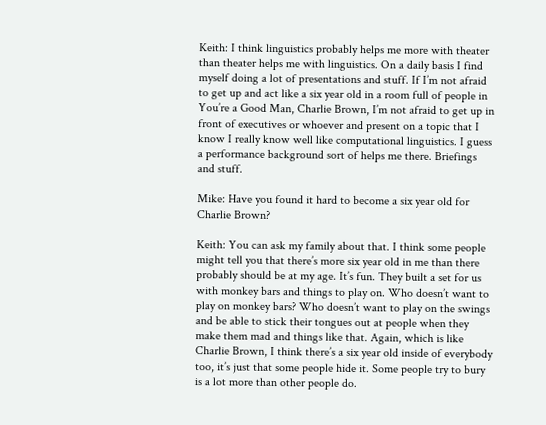Keith: I think linguistics probably helps me more with theater than theater helps me with linguistics. On a daily basis I find myself doing a lot of presentations and stuff. If I’m not afraid to get up and act like a six year old in a room full of people in You’re a Good Man, Charlie Brown, I’m not afraid to get up in front of executives or whoever and present on a topic that I know I really know well like computational linguistics. I guess a performance background sort of helps me there. Briefings and stuff.

Mike: Have you found it hard to become a six year old for Charlie Brown?

Keith: You can ask my family about that. I think some people might tell you that there’s more six year old in me than there probably should be at my age. It’s fun. They built a set for us with monkey bars and things to play on. Who doesn’t want to play on monkey bars? Who doesn’t want to play on the swings and be able to stick their tongues out at people when they make them mad and things like that. Again, which is like Charlie Brown, I think there’s a six year old inside of everybody too, it’s just that some people hide it. Some people try to bury is a lot more than other people do.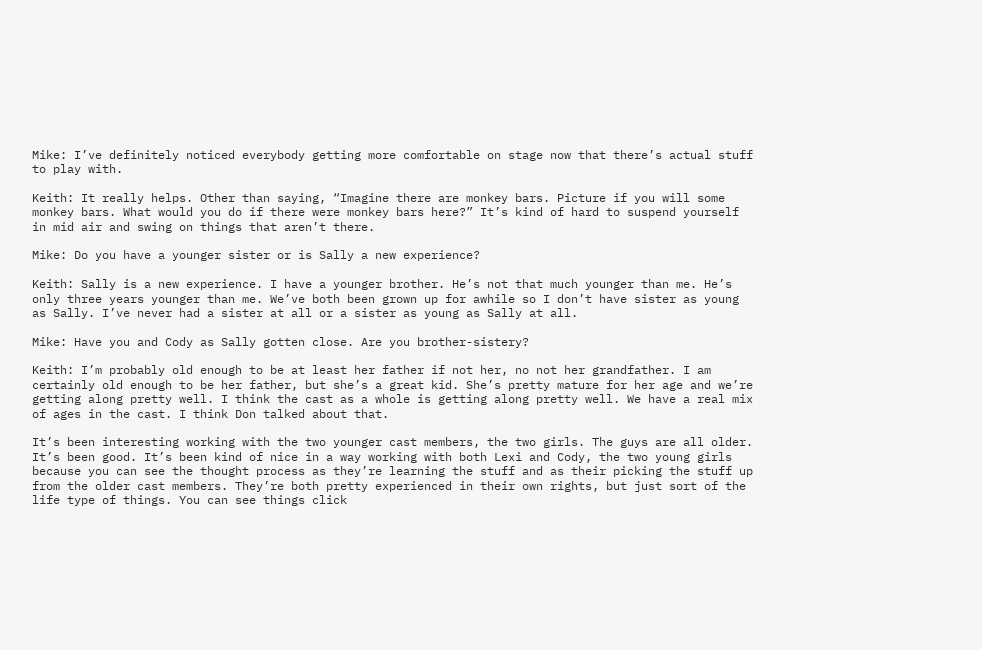Mike: I’ve definitely noticed everybody getting more comfortable on stage now that there’s actual stuff to play with.

Keith: It really helps. Other than saying, “Imagine there are monkey bars. Picture if you will some monkey bars. What would you do if there were monkey bars here?” It’s kind of hard to suspend yourself in mid air and swing on things that aren’t there.

Mike: Do you have a younger sister or is Sally a new experience?

Keith: Sally is a new experience. I have a younger brother. He’s not that much younger than me. He’s only three years younger than me. We’ve both been grown up for awhile so I don’t have sister as young as Sally. I’ve never had a sister at all or a sister as young as Sally at all.

Mike: Have you and Cody as Sally gotten close. Are you brother-sistery?

Keith: I’m probably old enough to be at least her father if not her, no not her grandfather. I am certainly old enough to be her father, but she’s a great kid. She’s pretty mature for her age and we’re getting along pretty well. I think the cast as a whole is getting along pretty well. We have a real mix of ages in the cast. I think Don talked about that.

It’s been interesting working with the two younger cast members, the two girls. The guys are all older. It’s been good. It’s been kind of nice in a way working with both Lexi and Cody, the two young girls because you can see the thought process as they’re learning the stuff and as their picking the stuff up from the older cast members. They’re both pretty experienced in their own rights, but just sort of the life type of things. You can see things click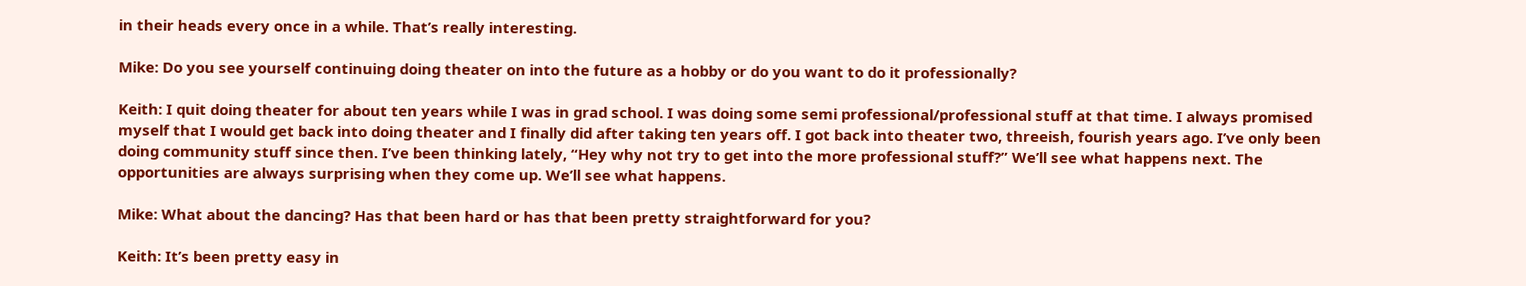in their heads every once in a while. That’s really interesting.

Mike: Do you see yourself continuing doing theater on into the future as a hobby or do you want to do it professionally?

Keith: I quit doing theater for about ten years while I was in grad school. I was doing some semi professional/professional stuff at that time. I always promised myself that I would get back into doing theater and I finally did after taking ten years off. I got back into theater two, threeish, fourish years ago. I’ve only been doing community stuff since then. I’ve been thinking lately, “Hey why not try to get into the more professional stuff?” We’ll see what happens next. The opportunities are always surprising when they come up. We’ll see what happens.

Mike: What about the dancing? Has that been hard or has that been pretty straightforward for you?

Keith: It’s been pretty easy in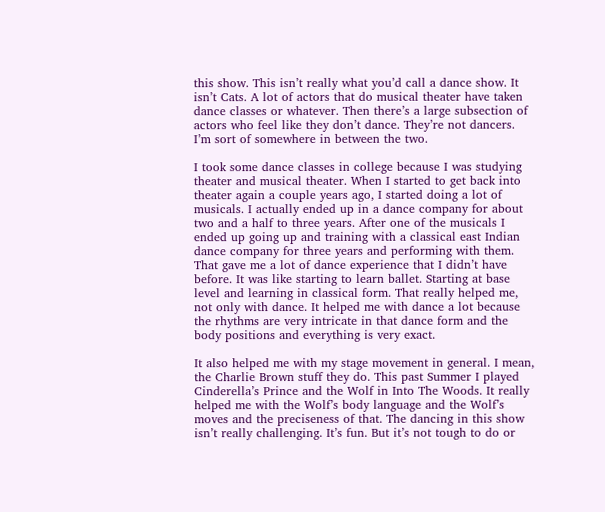this show. This isn’t really what you’d call a dance show. It isn’t Cats. A lot of actors that do musical theater have taken dance classes or whatever. Then there’s a large subsection of actors who feel like they don’t dance. They’re not dancers. I’m sort of somewhere in between the two.

I took some dance classes in college because I was studying theater and musical theater. When I started to get back into theater again a couple years ago, I started doing a lot of musicals. I actually ended up in a dance company for about two and a half to three years. After one of the musicals I ended up going up and training with a classical east Indian dance company for three years and performing with them. That gave me a lot of dance experience that I didn’t have before. It was like starting to learn ballet. Starting at base level and learning in classical form. That really helped me, not only with dance. It helped me with dance a lot because the rhythms are very intricate in that dance form and the body positions and everything is very exact.

It also helped me with my stage movement in general. I mean, the Charlie Brown stuff they do. This past Summer I played Cinderella’s Prince and the Wolf in Into The Woods. It really helped me with the Wolf’s body language and the Wolf’s moves and the preciseness of that. The dancing in this show isn’t really challenging. It’s fun. But it’s not tough to do or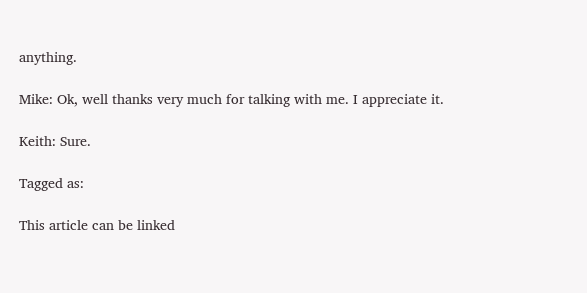anything.

Mike: Ok, well thanks very much for talking with me. I appreciate it.

Keith: Sure.

Tagged as:

This article can be linked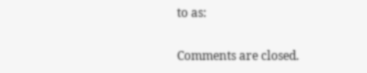to as:

Comments are closed.